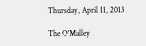Thursday, April 11, 2013

The O'Malley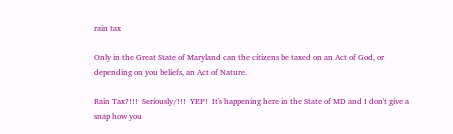rain tax

Only in the Great State of Maryland can the citizens be taxed on an Act of God, or depending on you beliefs, an Act of Nature.

Rain Tax?!!!  Seriously/!!!  YEP!  It's happening here in the State of MD and I don't give a snap how you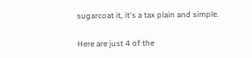sugarcoat it, it's a tax plain and simple.

Here are just 4 of the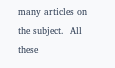many articles on the subject.  All these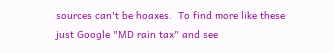sources can't be hoaxes.  To find more like these just Google "MD rain tax" and see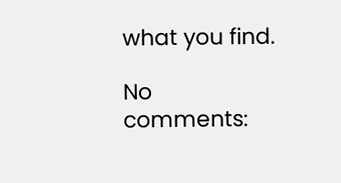what you find.

No comments: